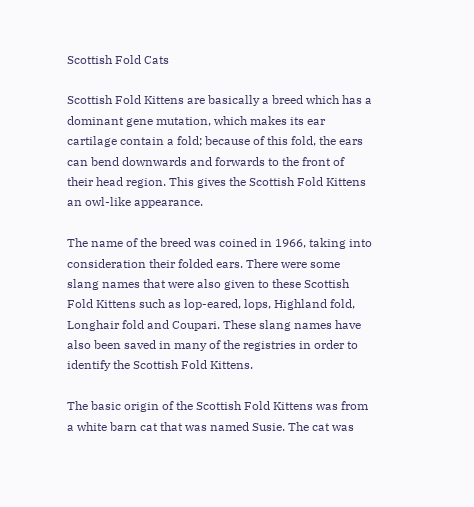Scottish Fold Cats

Scottish Fold Kittens are basically a breed which has a dominant gene mutation, which makes its ear cartilage contain a fold; because of this fold, the ears can bend downwards and forwards to the front of their head region. This gives the Scottish Fold Kittens an owl-like appearance.

The name of the breed was coined in 1966, taking into consideration their folded ears. There were some slang names that were also given to these Scottish Fold Kittens such as lop-eared, lops, Highland fold, Longhair fold and Coupari. These slang names have also been saved in many of the registries in order to identify the Scottish Fold Kittens.

The basic origin of the Scottish Fold Kittens was from a white barn cat that was named Susie. The cat was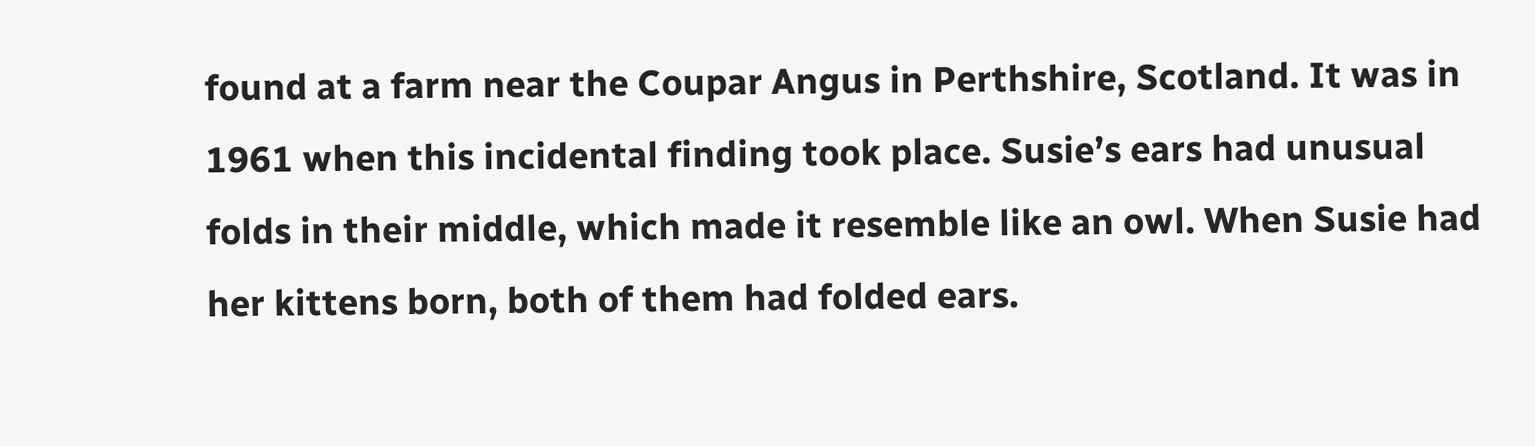found at a farm near the Coupar Angus in Perthshire, Scotland. It was in 1961 when this incidental finding took place. Susie’s ears had unusual folds in their middle, which made it resemble like an owl. When Susie had her kittens born, both of them had folded ears.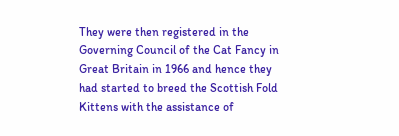They were then registered in the Governing Council of the Cat Fancy in Great Britain in 1966 and hence they had started to breed the Scottish Fold Kittens with the assistance of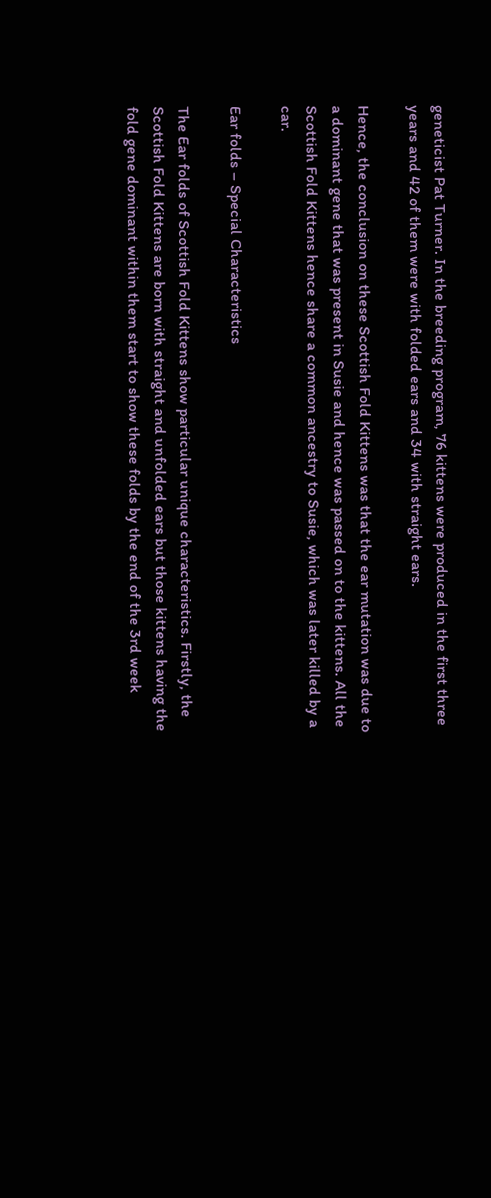geneticist Pat Turner. In the breeding program, 76 kittens were produced in the first three years and 42 of them were with folded ears and 34 with straight ears.

Hence, the conclusion on these Scottish Fold Kittens was that the ear mutation was due to a dominant gene that was present in Susie and hence was passed on to the kittens. All the Scottish Fold Kittens hence share a common ancestry to Susie, which was later killed by a car.

Ear folds – Special Characteristics

The Ear folds of Scottish Fold Kittens show particular unique characteristics. Firstly, the Scottish Fold Kittens are born with straight and unfolded ears but those kittens having the fold gene dominant within them start to show these folds by the end of the 3rd week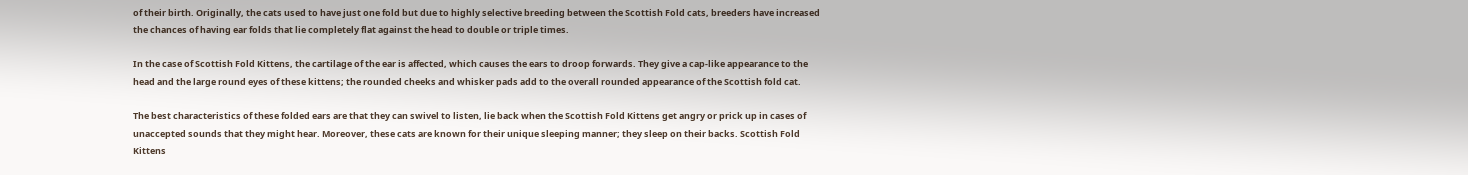of their birth. Originally, the cats used to have just one fold but due to highly selective breeding between the Scottish Fold cats, breeders have increased the chances of having ear folds that lie completely flat against the head to double or triple times.

In the case of Scottish Fold Kittens, the cartilage of the ear is affected, which causes the ears to droop forwards. They give a cap-like appearance to the head and the large round eyes of these kittens; the rounded cheeks and whisker pads add to the overall rounded appearance of the Scottish fold cat.

The best characteristics of these folded ears are that they can swivel to listen, lie back when the Scottish Fold Kittens get angry or prick up in cases of unaccepted sounds that they might hear. Moreover, these cats are known for their unique sleeping manner; they sleep on their backs. Scottish Fold Kittens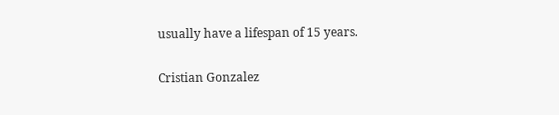usually have a lifespan of 15 years.

Cristian Gonzalez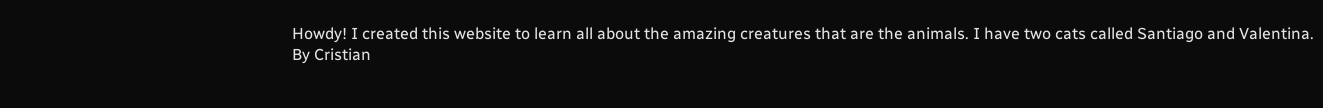Howdy! I created this website to learn all about the amazing creatures that are the animals. I have two cats called Santiago and Valentina.
By Cristian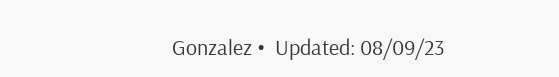Gonzalez •  Updated: 08/09/23